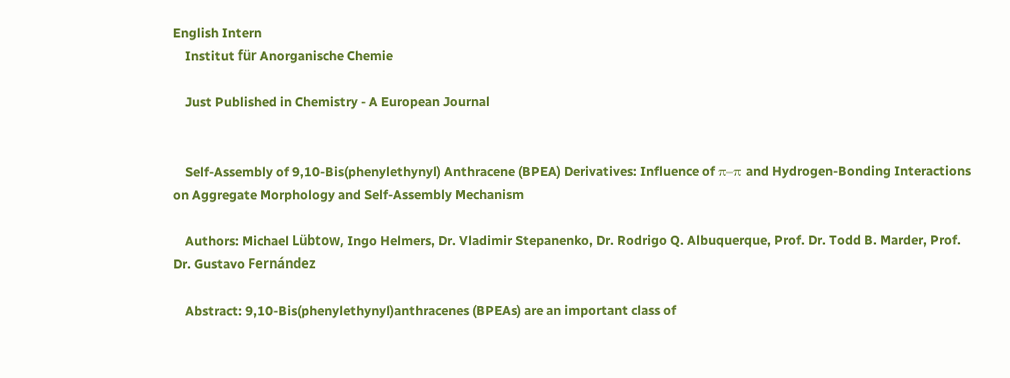English Intern
    Institut für Anorganische Chemie

    Just Published in Chemistry - A European Journal


    Self-Assembly of 9,10-Bis(phenylethynyl) Anthracene (BPEA) Derivatives: Influence of π–π and Hydrogen-Bonding Interactions on Aggregate Morphology and Self-Assembly Mechanism

    Authors: Michael Lübtow, Ingo Helmers, Dr. Vladimir Stepanenko, Dr. Rodrigo Q. Albuquerque, Prof. Dr. Todd B. Marder, Prof. Dr. Gustavo Fernández

    Abstract: 9,10-Bis(phenylethynyl)anthracenes (BPEAs) are an important class of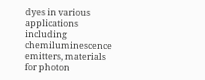dyes in various applications including chemiluminescence emitters, materials for photon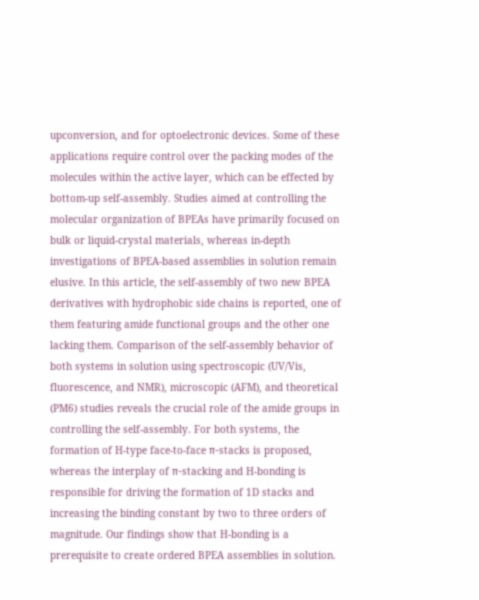upconversion, and for optoelectronic devices. Some of these applications require control over the packing modes of the molecules within the active layer, which can be effected by bottom-up self-assembly. Studies aimed at controlling the molecular organization of BPEAs have primarily focused on bulk or liquid-crystal materials, whereas in-depth investigations of BPEA-based assemblies in solution remain elusive. In this article, the self-assembly of two new BPEA derivatives with hydrophobic side chains is reported, one of them featuring amide functional groups and the other one lacking them. Comparison of the self-assembly behavior of both systems in solution using spectroscopic (UV/Vis, fluorescence, and NMR), microscopic (AFM), and theoretical (PM6) studies reveals the crucial role of the amide groups in controlling the self-assembly. For both systems, the formation of H-type face-to-face π-stacks is proposed, whereas the interplay of π-stacking and H-bonding is responsible for driving the formation of 1D stacks and increasing the binding constant by two to three orders of magnitude. Our findings show that H-bonding is a prerequisite to create ordered BPEA assemblies in solution.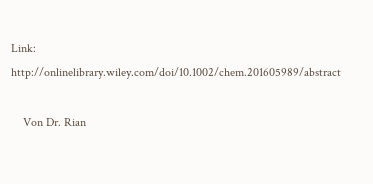Link: http://onlinelibrary.wiley.com/doi/10.1002/chem.201605989/abstract

    Von Dr. Rian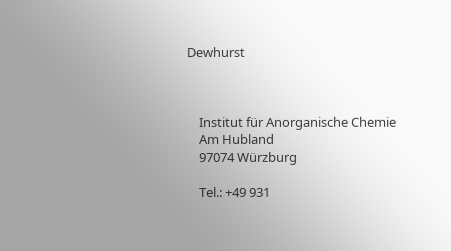Dewhurst



    Institut für Anorganische Chemie
    Am Hubland
    97074 Würzburg

    Tel.: +49 931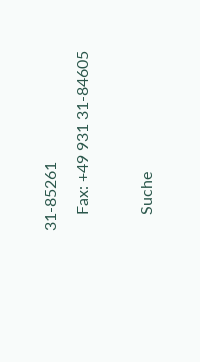31-85261
    Fax: +49 931 31-84605

    Suche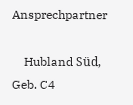Ansprechpartner

    Hubland Süd, Geb. C4